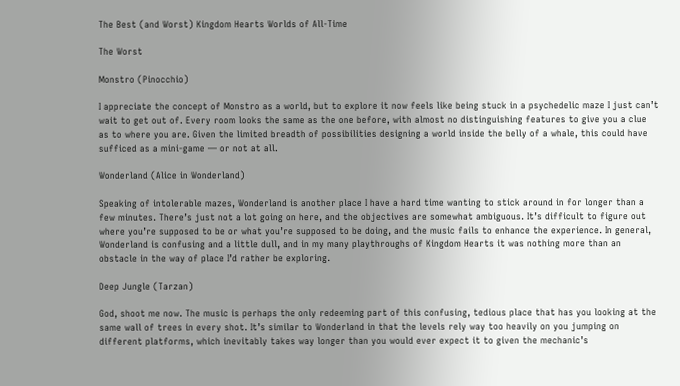The Best (and Worst) Kingdom Hearts Worlds of All-Time

The Worst

Monstro (Pinocchio)

I appreciate the concept of Monstro as a world, but to explore it now feels like being stuck in a psychedelic maze I just can’t wait to get out of. Every room looks the same as the one before, with almost no distinguishing features to give you a clue as to where you are. Given the limited breadth of possibilities designing a world inside the belly of a whale, this could have sufficed as a mini-game — or not at all.

Wonderland (Alice in Wonderland)

Speaking of intolerable mazes, Wonderland is another place I have a hard time wanting to stick around in for longer than a few minutes. There’s just not a lot going on here, and the objectives are somewhat ambiguous. It’s difficult to figure out where you’re supposed to be or what you’re supposed to be doing, and the music fails to enhance the experience. In general, Wonderland is confusing and a little dull, and in my many playthroughs of Kingdom Hearts it was nothing more than an obstacle in the way of place I’d rather be exploring.

Deep Jungle (Tarzan)

God, shoot me now. The music is perhaps the only redeeming part of this confusing, tedious place that has you looking at the same wall of trees in every shot. It’s similar to Wonderland in that the levels rely way too heavily on you jumping on different platforms, which inevitably takes way longer than you would ever expect it to given the mechanic’s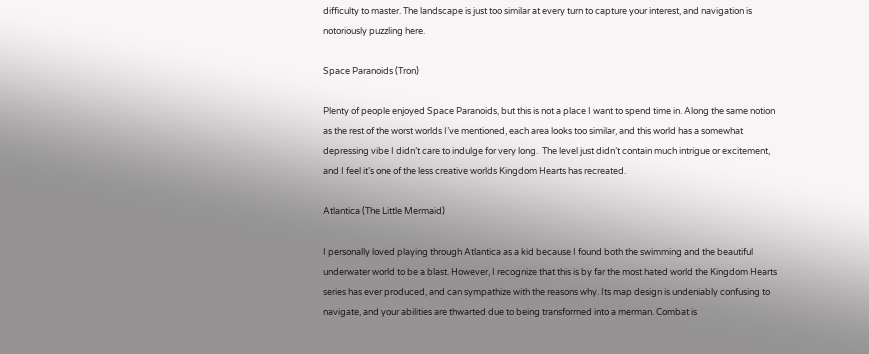difficulty to master. The landscape is just too similar at every turn to capture your interest, and navigation is notoriously puzzling here.

Space Paranoids (Tron)

Plenty of people enjoyed Space Paranoids, but this is not a place I want to spend time in. Along the same notion as the rest of the worst worlds I’ve mentioned, each area looks too similar, and this world has a somewhat depressing vibe I didn’t care to indulge for very long.  The level just didn’t contain much intrigue or excitement, and I feel it’s one of the less creative worlds Kingdom Hearts has recreated.

Atlantica (The Little Mermaid)

I personally loved playing through Atlantica as a kid because I found both the swimming and the beautiful underwater world to be a blast. However, I recognize that this is by far the most hated world the Kingdom Hearts series has ever produced, and can sympathize with the reasons why. Its map design is undeniably confusing to navigate, and your abilities are thwarted due to being transformed into a merman. Combat is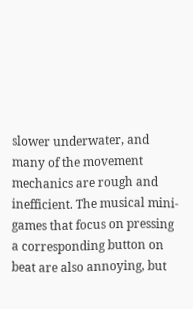slower underwater, and many of the movement mechanics are rough and inefficient. The musical mini-games that focus on pressing a corresponding button on beat are also annoying, but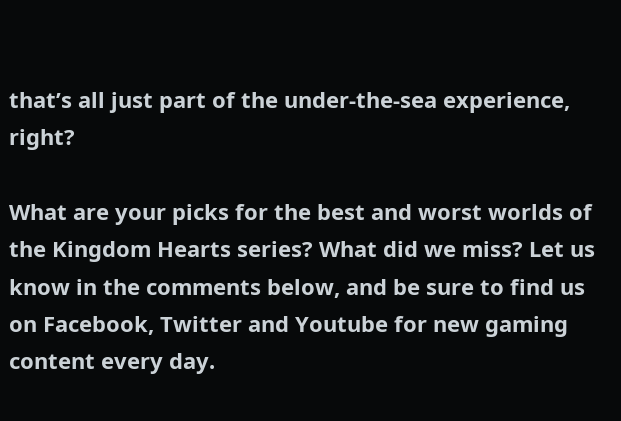that’s all just part of the under-the-sea experience, right?

What are your picks for the best and worst worlds of the Kingdom Hearts series? What did we miss? Let us know in the comments below, and be sure to find us on Facebook, Twitter and Youtube for new gaming content every day.